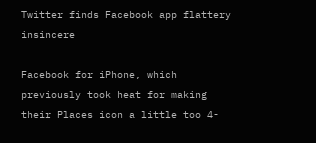Twitter finds Facebook app flattery insincere

Facebook for iPhone, which previously took heat for making their Places icon a little too 4-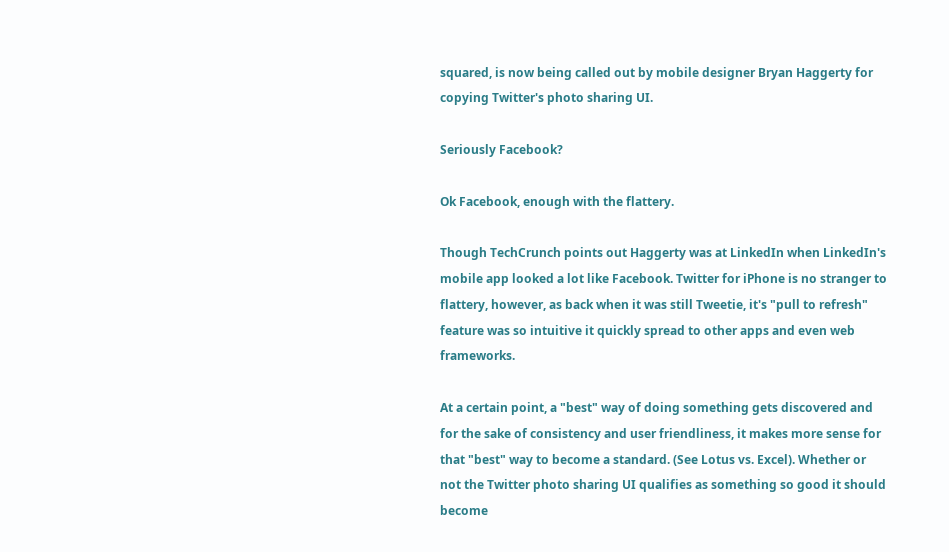squared, is now being called out by mobile designer Bryan Haggerty for copying Twitter's photo sharing UI.

Seriously Facebook?

Ok Facebook, enough with the flattery.

Though TechCrunch points out Haggerty was at LinkedIn when LinkedIn's mobile app looked a lot like Facebook. Twitter for iPhone is no stranger to flattery, however, as back when it was still Tweetie, it's "pull to refresh" feature was so intuitive it quickly spread to other apps and even web frameworks.

At a certain point, a "best" way of doing something gets discovered and for the sake of consistency and user friendliness, it makes more sense for that "best" way to become a standard. (See Lotus vs. Excel). Whether or not the Twitter photo sharing UI qualifies as something so good it should become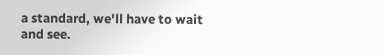a standard, we'll have to wait and see.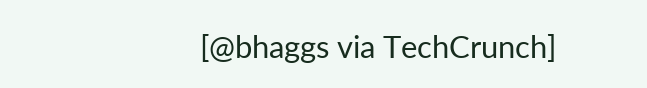[@bhaggs via TechCrunch]